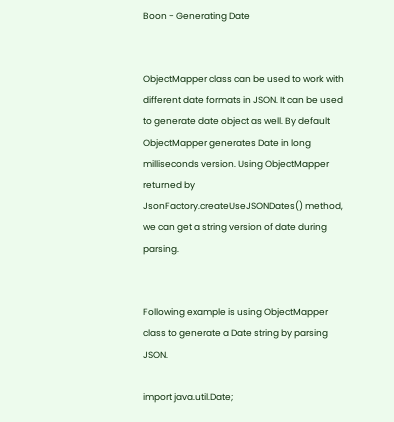Boon - Generating Date


ObjectMapper class can be used to work with different date formats in JSON. It can be used to generate date object as well. By default ObjectMapper generates Date in long milliseconds version. Using ObjectMapper returned by JsonFactory.createUseJSONDates() method, we can get a string version of date during parsing.


Following example is using ObjectMapper class to generate a Date string by parsing JSON.

import java.util.Date;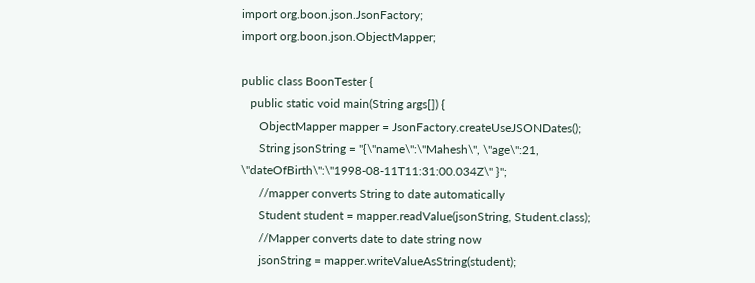import org.boon.json.JsonFactory;
import org.boon.json.ObjectMapper;

public class BoonTester {
   public static void main(String args[]) {
      ObjectMapper mapper = JsonFactory.createUseJSONDates();
      String jsonString = "{\"name\":\"Mahesh\", \"age\":21, \"dateOfBirth\":\"1998-08-11T11:31:00.034Z\" }";
      //mapper converts String to date automatically
      Student student = mapper.readValue(jsonString, Student.class);
      //Mapper converts date to date string now
      jsonString = mapper.writeValueAsString(student);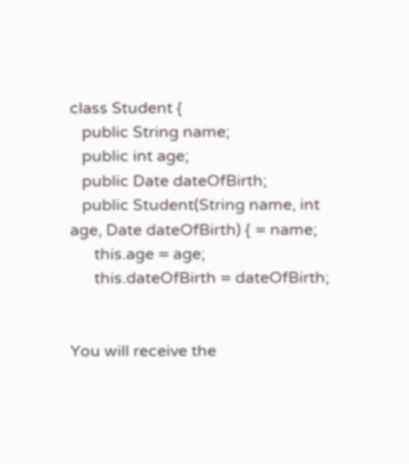class Student {
   public String name;
   public int age;
   public Date dateOfBirth;
   public Student(String name, int age, Date dateOfBirth) { = name;
      this.age = age;
      this.dateOfBirth = dateOfBirth;


You will receive the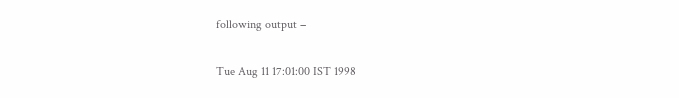following output −

Tue Aug 11 17:01:00 IST 1998